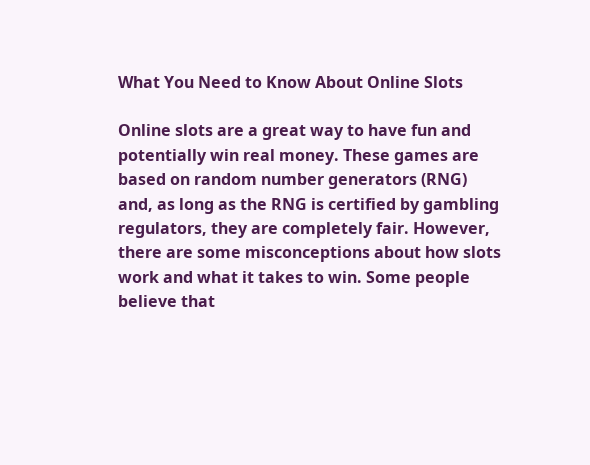What You Need to Know About Online Slots

Online slots are a great way to have fun and potentially win real money. These games are based on random number generators (RNG) and, as long as the RNG is certified by gambling regulators, they are completely fair. However, there are some misconceptions about how slots work and what it takes to win. Some people believe that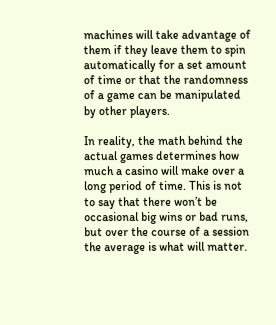machines will take advantage of them if they leave them to spin automatically for a set amount of time or that the randomness of a game can be manipulated by other players.

In reality, the math behind the actual games determines how much a casino will make over a long period of time. This is not to say that there won’t be occasional big wins or bad runs, but over the course of a session the average is what will matter.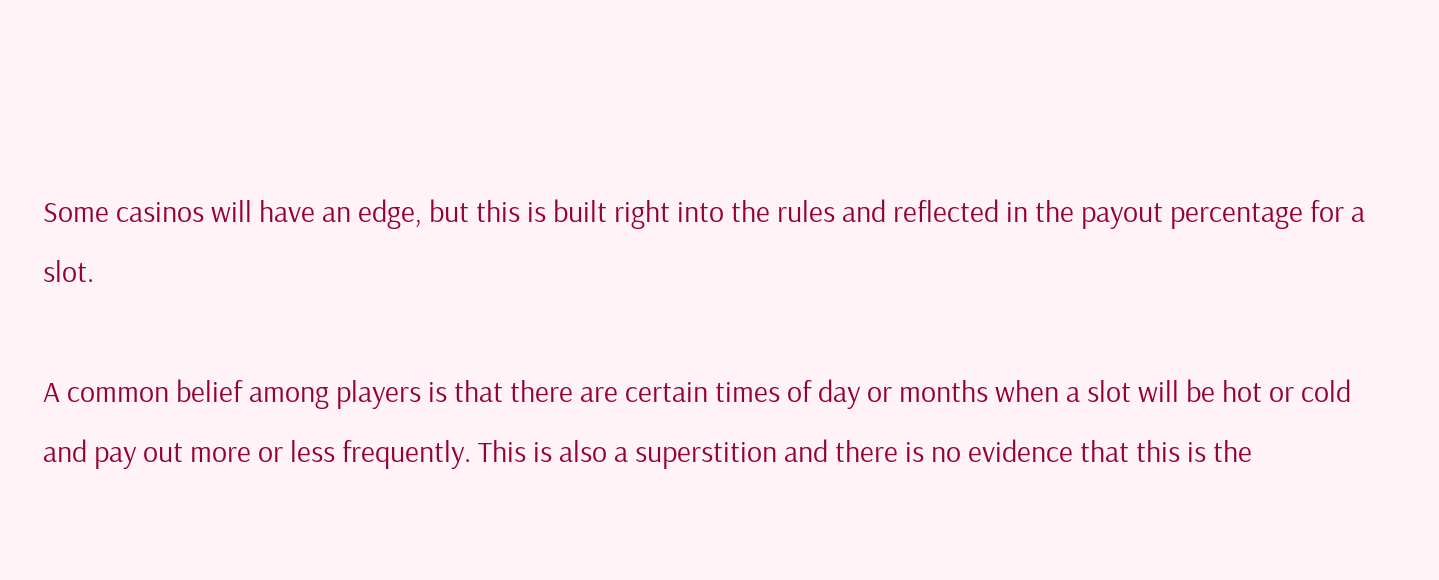Some casinos will have an edge, but this is built right into the rules and reflected in the payout percentage for a slot.

A common belief among players is that there are certain times of day or months when a slot will be hot or cold and pay out more or less frequently. This is also a superstition and there is no evidence that this is the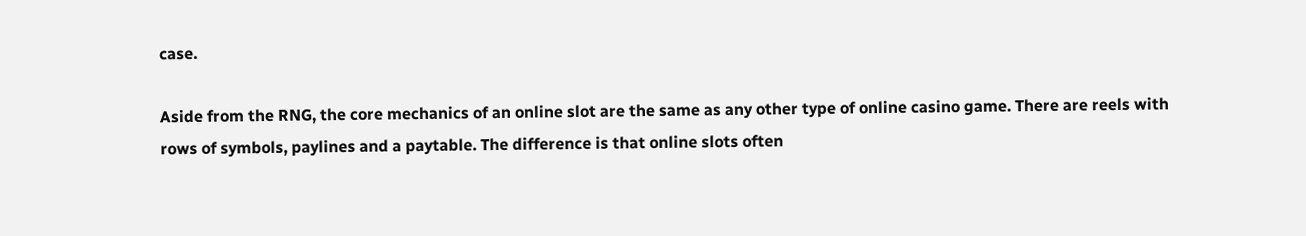case.

Aside from the RNG, the core mechanics of an online slot are the same as any other type of online casino game. There are reels with rows of symbols, paylines and a paytable. The difference is that online slots often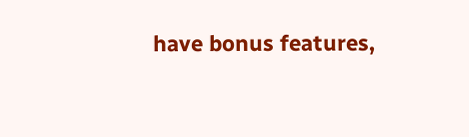have bonus features,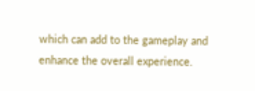which can add to the gameplay and enhance the overall experience.